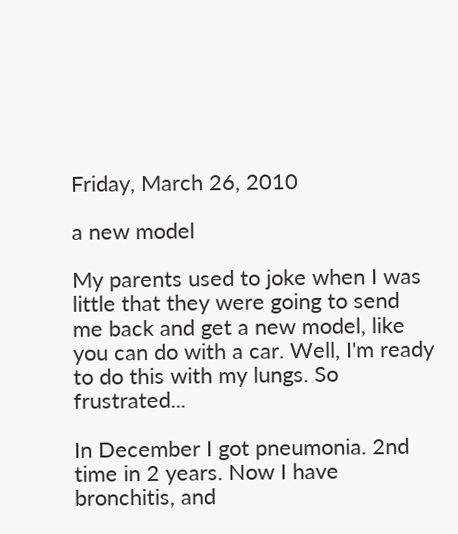Friday, March 26, 2010

a new model

My parents used to joke when I was little that they were going to send me back and get a new model, like you can do with a car. Well, I'm ready to do this with my lungs. So frustrated...

In December I got pneumonia. 2nd time in 2 years. Now I have bronchitis, and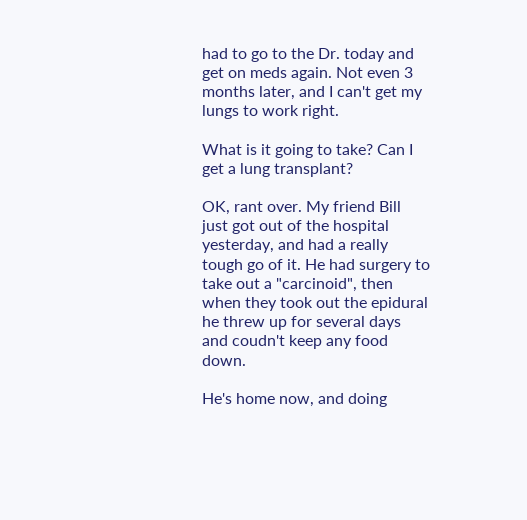had to go to the Dr. today and get on meds again. Not even 3 months later, and I can't get my lungs to work right.

What is it going to take? Can I get a lung transplant?

OK, rant over. My friend Bill just got out of the hospital yesterday, and had a really tough go of it. He had surgery to take out a "carcinoid", then when they took out the epidural he threw up for several days and coudn't keep any food down.

He's home now, and doing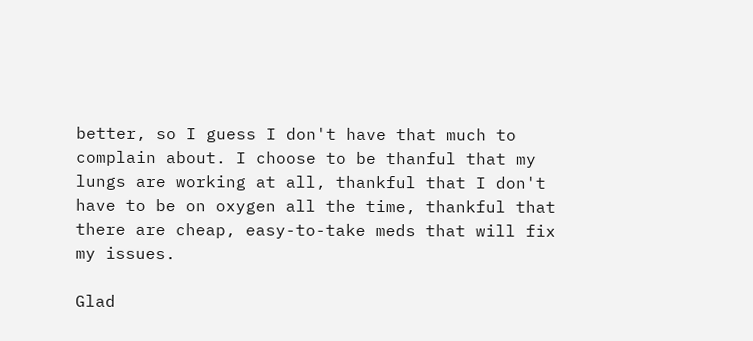better, so I guess I don't have that much to complain about. I choose to be thanful that my lungs are working at all, thankful that I don't have to be on oxygen all the time, thankful that there are cheap, easy-to-take meds that will fix my issues.

Glad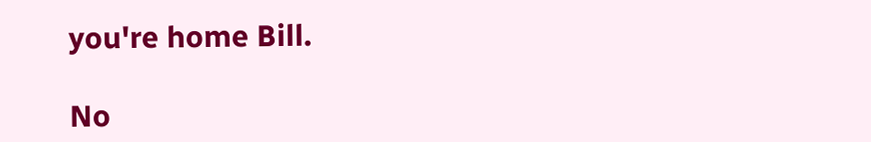you're home Bill.

No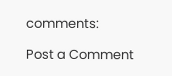comments:

Post a Comment